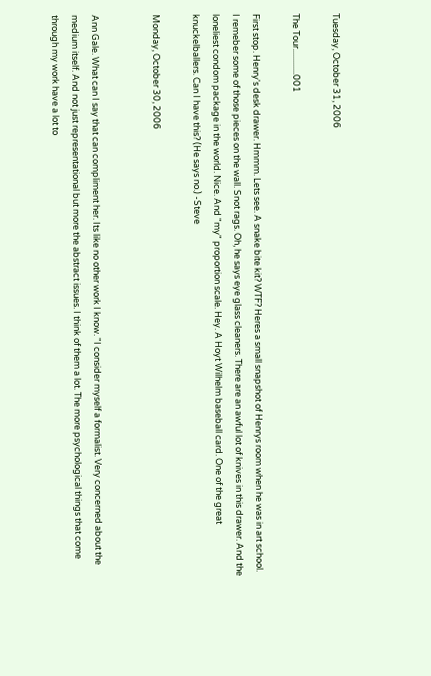Tuesday, October 31, 2006

The Tour.............001

First stop. Henry's desk drawer. Hmmm. Lets see. A snake bite kit? WTF? Heres a small snapshot of Henrys room when he was in art school. I remeber some of those pieces on the wall. Snot rags. Oh, he says eye glass cleaners. There are an awful lot of knives in this drawer. And the loneliest condom package in the world. Nice. And "my" proportion scale. Hey. A Hoyt Wilhelm baseball card. One of the great knuckelballers. Can I have this? (He says no.) -Steve

Monday, October 30, 2006


Ann Gale. What can I say that can compliment her. Its like no other work I know. "I consider myself a formalist. Very concerned about the medium itself. And not just representational but more the abstract issues. I think of them a lot. The more psychological things that come through my work have a lot to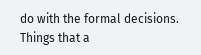do with the formal decisions. Things that a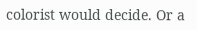colorist would decide. Or a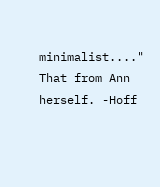minimalist...." That from Ann herself. -Hoff